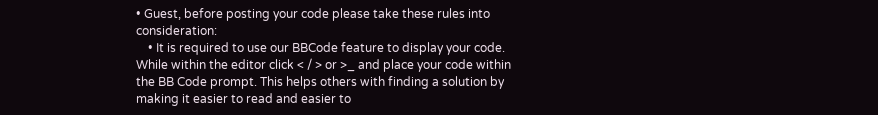• Guest, before posting your code please take these rules into consideration:
    • It is required to use our BBCode feature to display your code. While within the editor click < / > or >_ and place your code within the BB Code prompt. This helps others with finding a solution by making it easier to read and easier to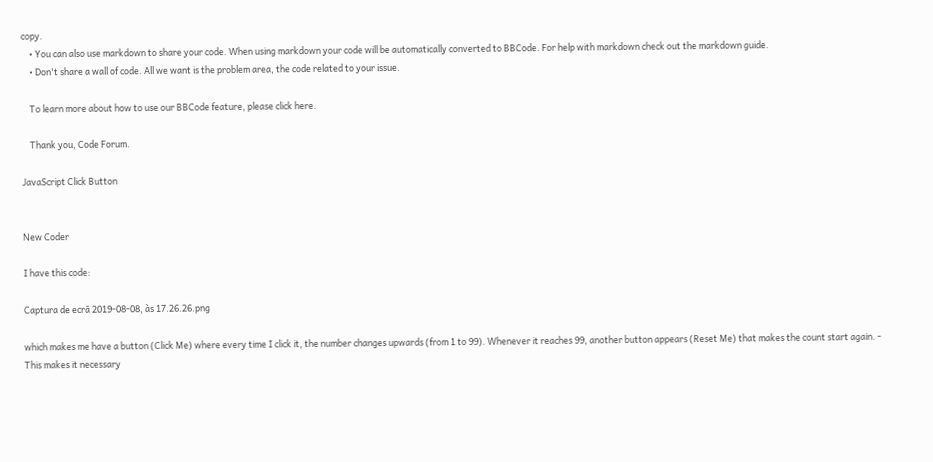copy.
    • You can also use markdown to share your code. When using markdown your code will be automatically converted to BBCode. For help with markdown check out the markdown guide.
    • Don't share a wall of code. All we want is the problem area, the code related to your issue.

    To learn more about how to use our BBCode feature, please click here.

    Thank you, Code Forum.

JavaScript Click Button


New Coder

I have this code:

Captura de ecrã 2019-08-08, às 17.26.26.png

which makes me have a button (Click Me) where every time I click it, the number changes upwards (from 1 to 99). Whenever it reaches 99, another button appears (Reset Me) that makes the count start again. - This makes it necessary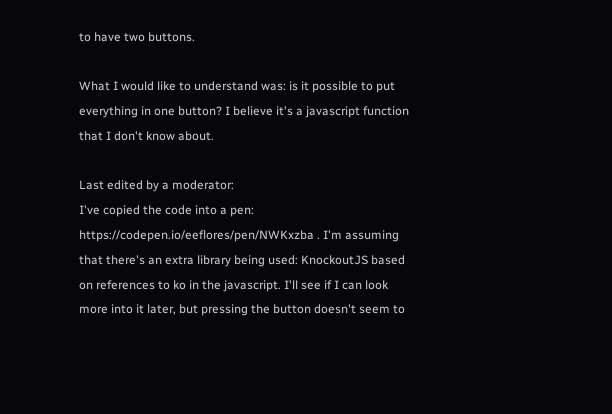to have two buttons.

What I would like to understand was: is it possible to put everything in one button? I believe it's a javascript function that I don't know about.

Last edited by a moderator:
I've copied the code into a pen: https://codepen.io/eeflores/pen/NWKxzba . I'm assuming that there's an extra library being used: KnockoutJS based on references to ko in the javascript. I'll see if I can look more into it later, but pressing the button doesn't seem to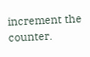increment the counter.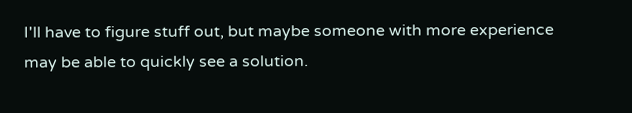I'll have to figure stuff out, but maybe someone with more experience may be able to quickly see a solution.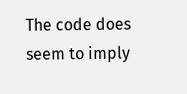The code does seem to imply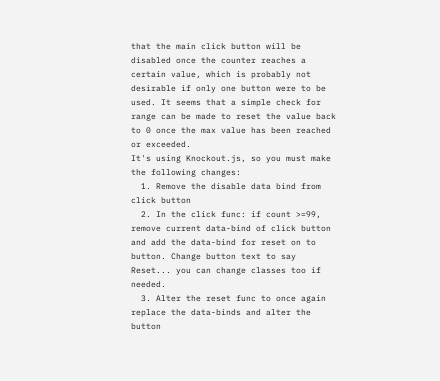that the main click button will be disabled once the counter reaches a certain value, which is probably not desirable if only one button were to be used. It seems that a simple check for range can be made to reset the value back to 0 once the max value has been reached or exceeded.
It's using Knockout.js, so you must make the following changes:
  1. Remove the disable data bind from click button
  2. In the click func: if count >=99, remove current data-bind of click button and add the data-bind for reset on to button. Change button text to say Reset... you can change classes too if needed.
  3. Alter the reset func to once again replace the data-binds and alter the button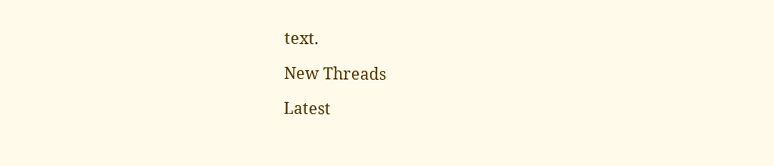text.

New Threads

Latest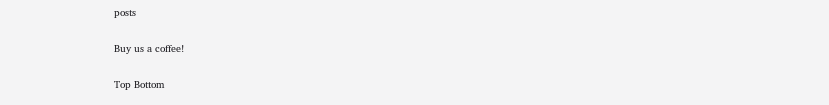posts

Buy us a coffee!

Top Bottom